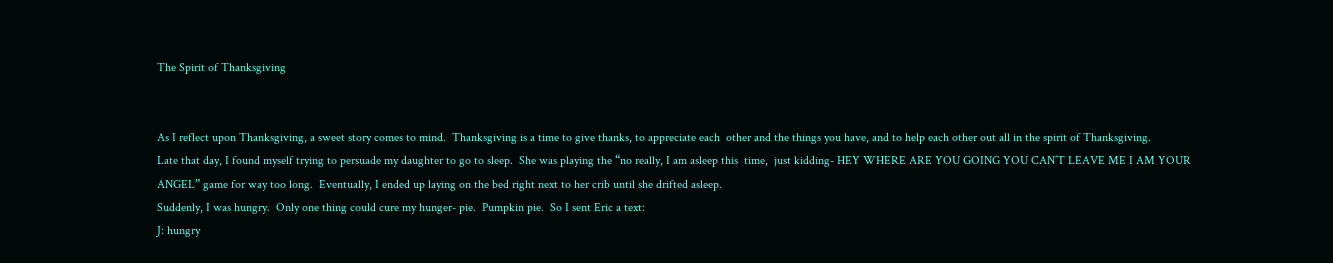The Spirit of Thanksgiving


As I reflect upon Thanksgiving, a sweet story comes to mind.  Thanksgiving is a time to give thanks, to appreciate each  other and the things you have, and to help each other out all in the spirit of Thanksgiving.
Late that day, I found myself trying to persuade my daughter to go to sleep.  She was playing the “no really, I am asleep this  time,  just kidding- HEY WHERE ARE YOU GOING YOU CAN’T LEAVE ME I AM YOUR ANGEL” game for way too long.  Eventually, I ended up laying on the bed right next to her crib until she drifted asleep.
Suddenly, I was hungry.  Only one thing could cure my hunger- pie.  Pumpkin pie.  So I sent Eric a text:
J: hungry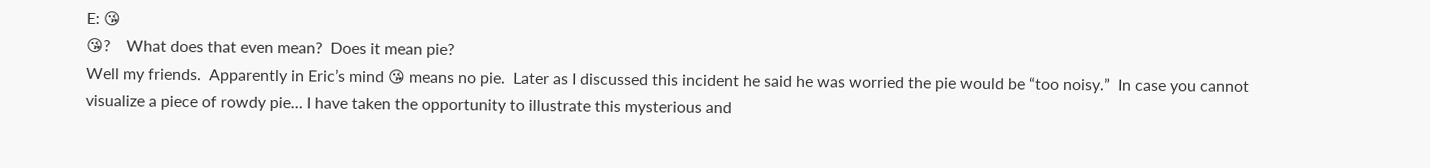E: 😘
😘?    What does that even mean?  Does it mean pie?
Well my friends.  Apparently in Eric’s mind 😘 means no pie.  Later as I discussed this incident he said he was worried the pie would be “too noisy.”  In case you cannot visualize a piece of rowdy pie… I have taken the opportunity to illustrate this mysterious and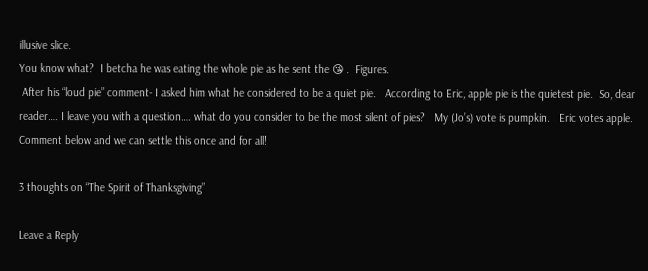illusive slice.
You know what?  I betcha he was eating the whole pie as he sent the 😘 .  Figures.
 After his “loud pie” comment- I asked him what he considered to be a quiet pie.   According to Eric, apple pie is the quietest pie.  So, dear reader…. I leave you with a question…. what do you consider to be the most silent of pies?   My (Jo’s) vote is pumpkin.   Eric votes apple.  Comment below and we can settle this once and for all!

3 thoughts on “The Spirit of Thanksgiving”

Leave a Reply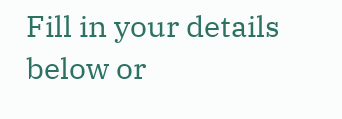Fill in your details below or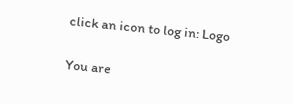click an icon to log in: Logo

You are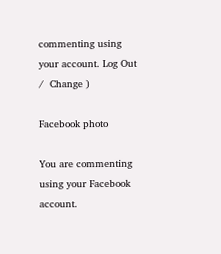commenting using your account. Log Out /  Change )

Facebook photo

You are commenting using your Facebook account.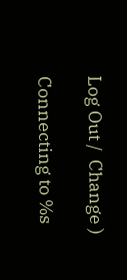Log Out /  Change )

Connecting to %s